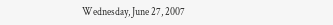Wednesday, June 27, 2007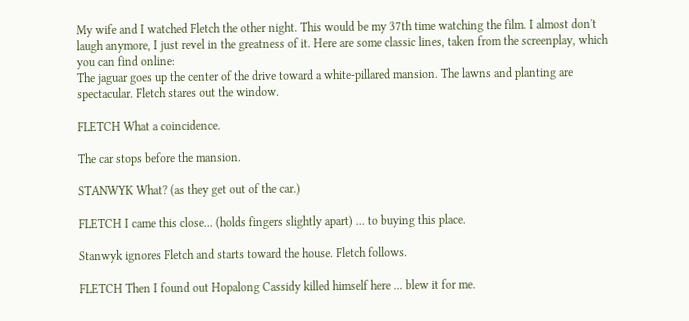My wife and I watched Fletch the other night. This would be my 37th time watching the film. I almost don't laugh anymore, I just revel in the greatness of it. Here are some classic lines, taken from the screenplay, which you can find online:
The jaguar goes up the center of the drive toward a white-pillared mansion. The lawns and planting are spectacular. Fletch stares out the window.

FLETCH What a coincidence.

The car stops before the mansion.

STANWYK What? (as they get out of the car.)

FLETCH I came this close... (holds fingers slightly apart) ... to buying this place.

Stanwyk ignores Fletch and starts toward the house. Fletch follows.

FLETCH Then I found out Hopalong Cassidy killed himself here ... blew it for me.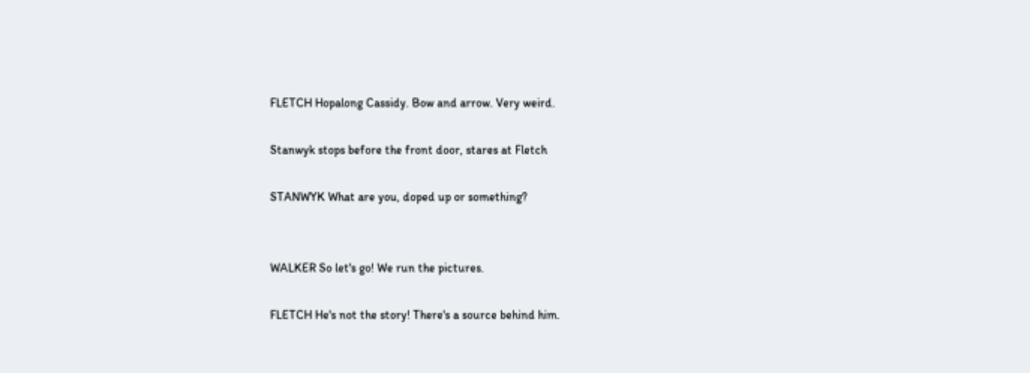FLETCH Hopalong Cassidy. Bow and arrow. Very weird.

Stanwyk stops before the front door, stares at Fletch

STANWYK What are you, doped up or something?


WALKER So let's go! We run the pictures.

FLETCH He's not the story! There's a source behind him.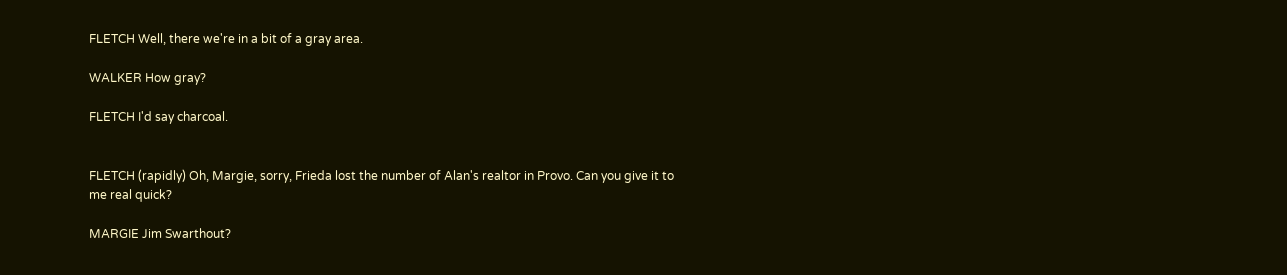FLETCH Well, there we're in a bit of a gray area.

WALKER How gray?

FLETCH I'd say charcoal.


FLETCH (rapidly) Oh, Margie, sorry, Frieda lost the number of Alan's realtor in Provo. Can you give it to me real quick?

MARGIE Jim Swarthout?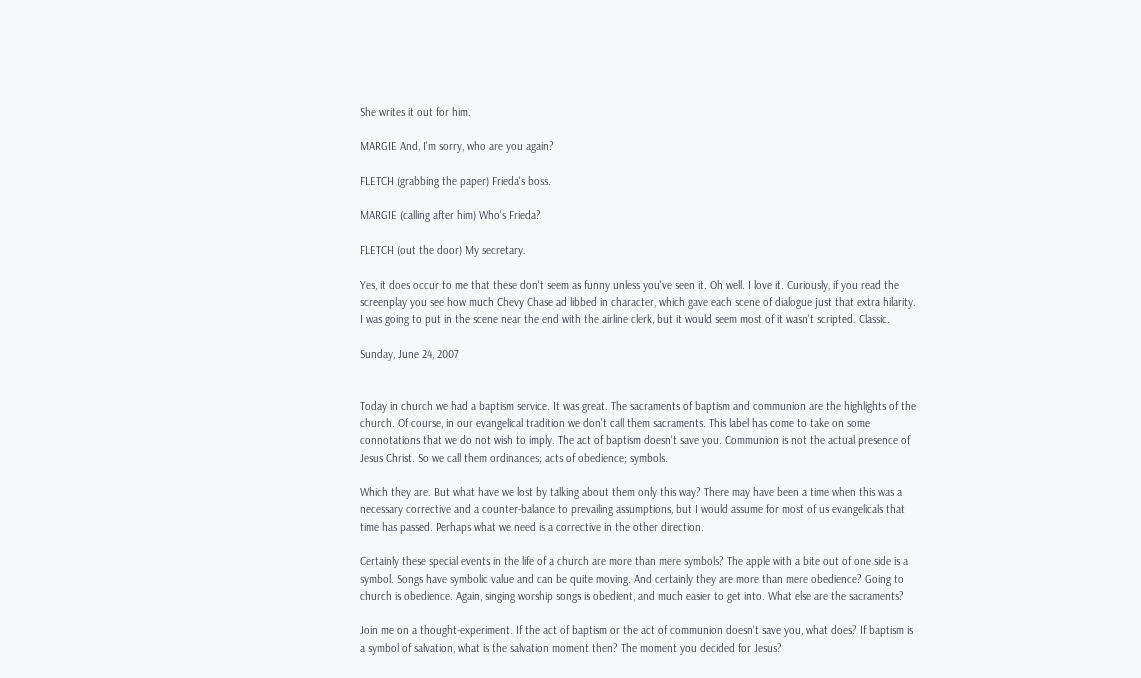She writes it out for him.

MARGIE And, I'm sorry, who are you again?

FLETCH (grabbing the paper) Frieda's boss.

MARGIE (calling after him) Who's Frieda?

FLETCH (out the door) My secretary.

Yes, it does occur to me that these don't seem as funny unless you've seen it. Oh well. I love it. Curiously, if you read the screenplay you see how much Chevy Chase ad libbed in character, which gave each scene of dialogue just that extra hilarity. I was going to put in the scene near the end with the airline clerk, but it would seem most of it wasn't scripted. Classic.

Sunday, June 24, 2007


Today in church we had a baptism service. It was great. The sacraments of baptism and communion are the highlights of the church. Of course, in our evangelical tradition we don't call them sacraments. This label has come to take on some connotations that we do not wish to imply. The act of baptism doesn't save you. Communion is not the actual presence of Jesus Christ. So we call them ordinances; acts of obedience; symbols.

Which they are. But what have we lost by talking about them only this way? There may have been a time when this was a necessary corrective and a counter-balance to prevailing assumptions, but I would assume for most of us evangelicals that time has passed. Perhaps what we need is a corrective in the other direction.

Certainly these special events in the life of a church are more than mere symbols? The apple with a bite out of one side is a symbol. Songs have symbolic value and can be quite moving. And certainly they are more than mere obedience? Going to church is obedience. Again, singing worship songs is obedient, and much easier to get into. What else are the sacraments?

Join me on a thought-experiment. If the act of baptism or the act of communion doesn't save you, what does? If baptism is a symbol of salvation, what is the salvation moment then? The moment you decided for Jesus?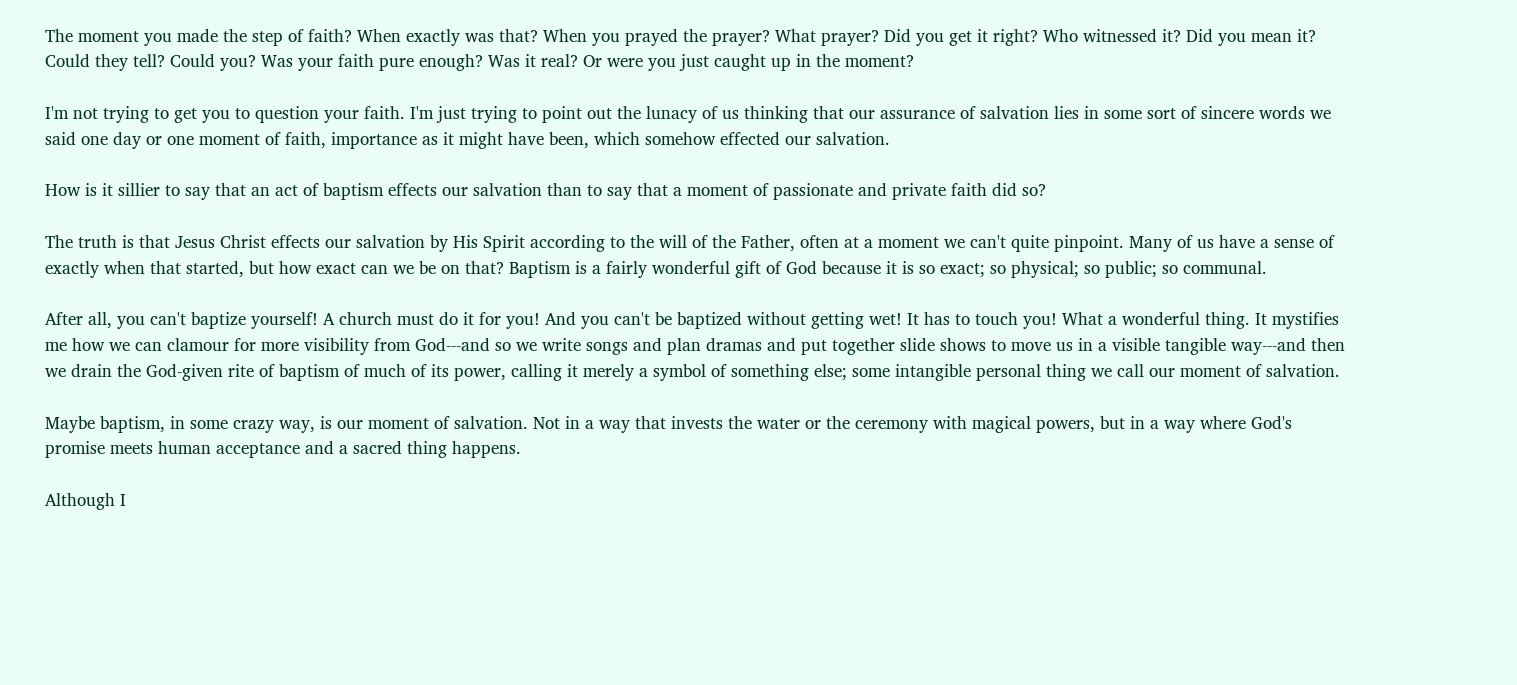The moment you made the step of faith? When exactly was that? When you prayed the prayer? What prayer? Did you get it right? Who witnessed it? Did you mean it? Could they tell? Could you? Was your faith pure enough? Was it real? Or were you just caught up in the moment?

I'm not trying to get you to question your faith. I'm just trying to point out the lunacy of us thinking that our assurance of salvation lies in some sort of sincere words we said one day or one moment of faith, importance as it might have been, which somehow effected our salvation.

How is it sillier to say that an act of baptism effects our salvation than to say that a moment of passionate and private faith did so?

The truth is that Jesus Christ effects our salvation by His Spirit according to the will of the Father, often at a moment we can't quite pinpoint. Many of us have a sense of exactly when that started, but how exact can we be on that? Baptism is a fairly wonderful gift of God because it is so exact; so physical; so public; so communal.

After all, you can't baptize yourself! A church must do it for you! And you can't be baptized without getting wet! It has to touch you! What a wonderful thing. It mystifies me how we can clamour for more visibility from God---and so we write songs and plan dramas and put together slide shows to move us in a visible tangible way---and then we drain the God-given rite of baptism of much of its power, calling it merely a symbol of something else; some intangible personal thing we call our moment of salvation.

Maybe baptism, in some crazy way, is our moment of salvation. Not in a way that invests the water or the ceremony with magical powers, but in a way where God's promise meets human acceptance and a sacred thing happens.

Although I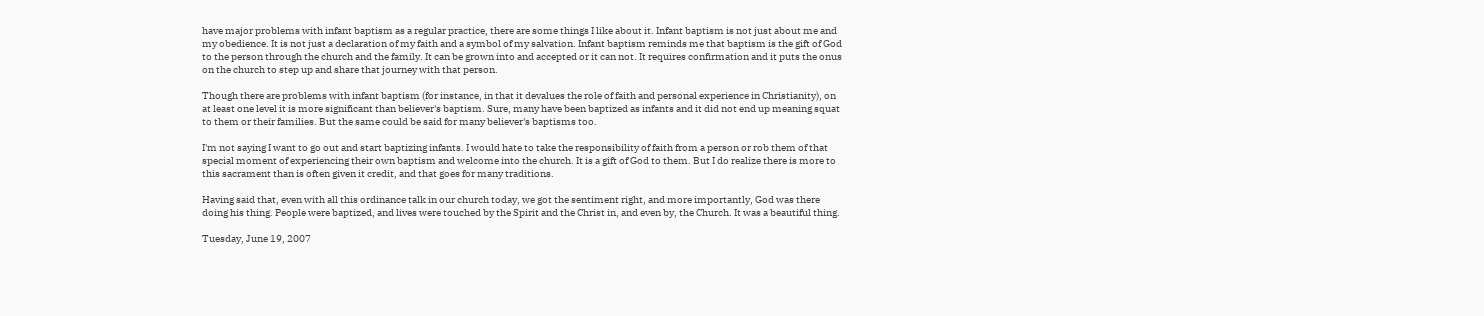have major problems with infant baptism as a regular practice, there are some things I like about it. Infant baptism is not just about me and my obedience. It is not just a declaration of my faith and a symbol of my salvation. Infant baptism reminds me that baptism is the gift of God to the person through the church and the family. It can be grown into and accepted or it can not. It requires confirmation and it puts the onus on the church to step up and share that journey with that person.

Though there are problems with infant baptism (for instance, in that it devalues the role of faith and personal experience in Christianity), on at least one level it is more significant than believer's baptism. Sure, many have been baptized as infants and it did not end up meaning squat to them or their families. But the same could be said for many believer's baptisms too.

I'm not saying I want to go out and start baptizing infants. I would hate to take the responsibility of faith from a person or rob them of that special moment of experiencing their own baptism and welcome into the church. It is a gift of God to them. But I do realize there is more to this sacrament than is often given it credit, and that goes for many traditions.

Having said that, even with all this ordinance talk in our church today, we got the sentiment right, and more importantly, God was there doing his thing. People were baptized, and lives were touched by the Spirit and the Christ in, and even by, the Church. It was a beautiful thing.

Tuesday, June 19, 2007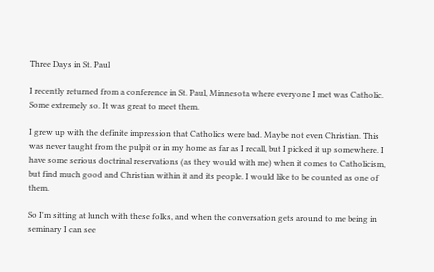Three Days in St. Paul

I recently returned from a conference in St. Paul, Minnesota where everyone I met was Catholic. Some extremely so. It was great to meet them.

I grew up with the definite impression that Catholics were bad. Maybe not even Christian. This was never taught from the pulpit or in my home as far as I recall, but I picked it up somewhere. I have some serious doctrinal reservations (as they would with me) when it comes to Catholicism, but find much good and Christian within it and its people. I would like to be counted as one of them.

So I'm sitting at lunch with these folks, and when the conversation gets around to me being in seminary I can see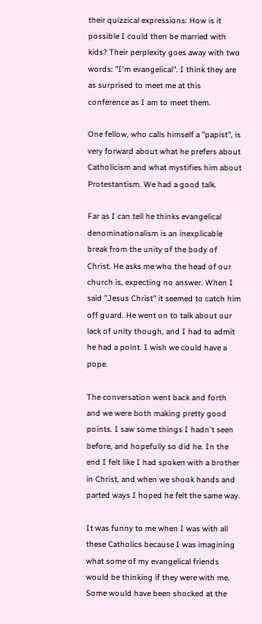their quizzical expressions: How is it possible I could then be married with kids? Their perplexity goes away with two words: "I'm evangelical". I think they are as surprised to meet me at this conference as I am to meet them.

One fellow, who calls himself a "papist", is very forward about what he prefers about Catholicism and what mystifies him about Protestantism. We had a good talk.

Far as I can tell he thinks evangelical denominationalism is an inexplicable break from the unity of the body of Christ. He asks me who the head of our church is, expecting no answer. When I said "Jesus Christ" it seemed to catch him off guard. He went on to talk about our lack of unity though, and I had to admit he had a point. I wish we could have a pope.

The conversation went back and forth and we were both making pretty good points. I saw some things I hadn't seen before, and hopefully so did he. In the end I felt like I had spoken with a brother in Christ, and when we shook hands and parted ways I hoped he felt the same way.

It was funny to me when I was with all these Catholics because I was imagining what some of my evangelical friends would be thinking if they were with me. Some would have been shocked at the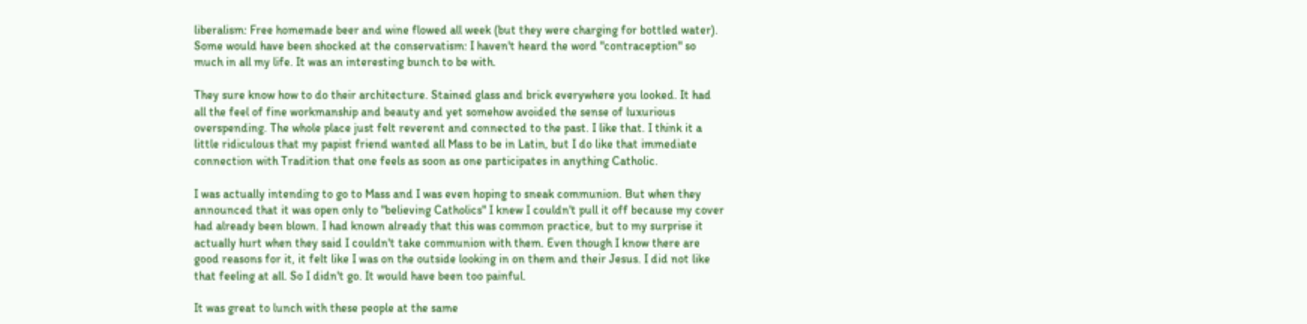liberalism: Free homemade beer and wine flowed all week (but they were charging for bottled water). Some would have been shocked at the conservatism: I haven't heard the word "contraception" so much in all my life. It was an interesting bunch to be with.

They sure know how to do their architecture. Stained glass and brick everywhere you looked. It had all the feel of fine workmanship and beauty and yet somehow avoided the sense of luxurious overspending. The whole place just felt reverent and connected to the past. I like that. I think it a little ridiculous that my papist friend wanted all Mass to be in Latin, but I do like that immediate connection with Tradition that one feels as soon as one participates in anything Catholic.

I was actually intending to go to Mass and I was even hoping to sneak communion. But when they announced that it was open only to "believing Catholics" I knew I couldn't pull it off because my cover had already been blown. I had known already that this was common practice, but to my surprise it actually hurt when they said I couldn't take communion with them. Even though I know there are good reasons for it, it felt like I was on the outside looking in on them and their Jesus. I did not like that feeling at all. So I didn't go. It would have been too painful.

It was great to lunch with these people at the same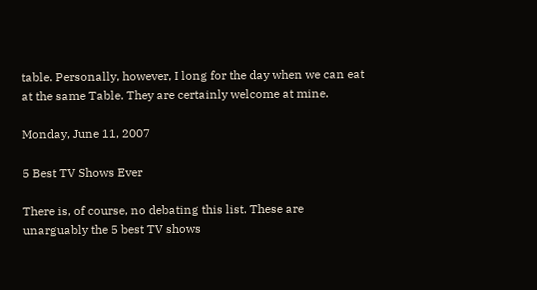table. Personally, however, I long for the day when we can eat at the same Table. They are certainly welcome at mine.

Monday, June 11, 2007

5 Best TV Shows Ever

There is, of course, no debating this list. These are unarguably the 5 best TV shows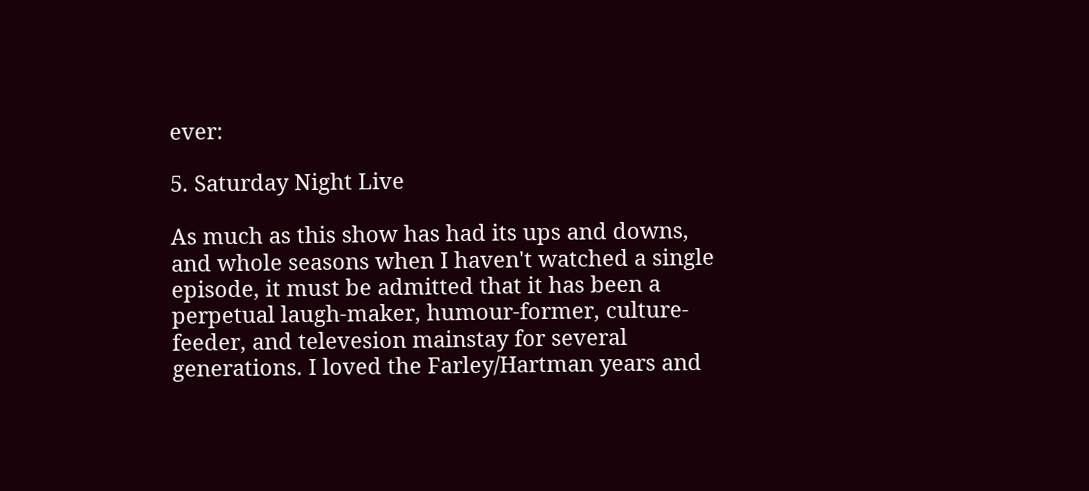ever:

5. Saturday Night Live

As much as this show has had its ups and downs, and whole seasons when I haven't watched a single episode, it must be admitted that it has been a perpetual laugh-maker, humour-former, culture-feeder, and televesion mainstay for several generations. I loved the Farley/Hartman years and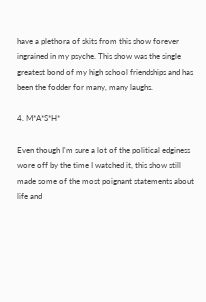have a plethora of skits from this show forever ingrained in my psyche. This show was the single greatest bond of my high school friendships and has been the fodder for many, many laughs.

4. M*A*S*H*

Even though I'm sure a lot of the political edginess wore off by the time I watched it, this show still made some of the most poignant statements about life and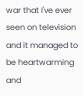war that I've ever seen on television and it managed to be heartwarming and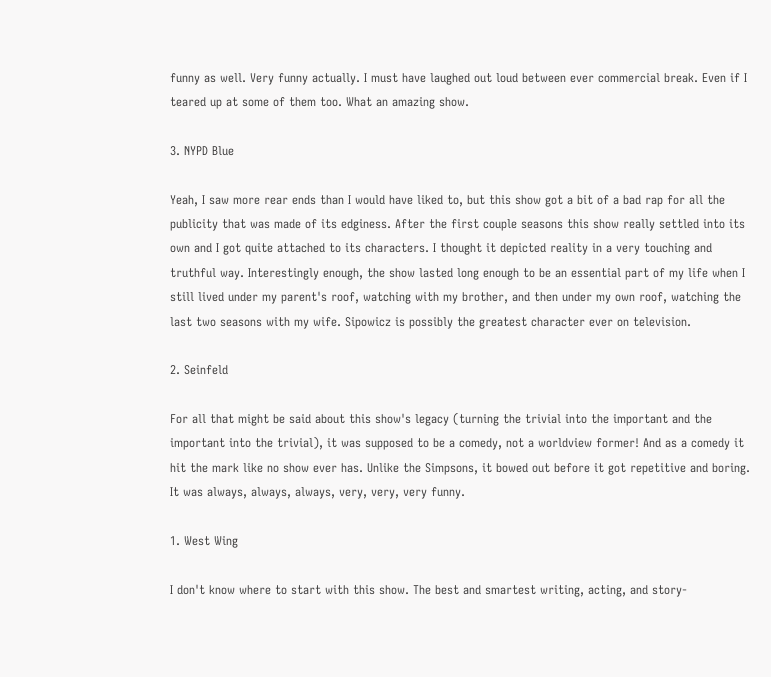funny as well. Very funny actually. I must have laughed out loud between ever commercial break. Even if I teared up at some of them too. What an amazing show.

3. NYPD Blue

Yeah, I saw more rear ends than I would have liked to, but this show got a bit of a bad rap for all the publicity that was made of its edginess. After the first couple seasons this show really settled into its own and I got quite attached to its characters. I thought it depicted reality in a very touching and truthful way. Interestingly enough, the show lasted long enough to be an essential part of my life when I still lived under my parent's roof, watching with my brother, and then under my own roof, watching the last two seasons with my wife. Sipowicz is possibly the greatest character ever on television.

2. Seinfeld

For all that might be said about this show's legacy (turning the trivial into the important and the important into the trivial), it was supposed to be a comedy, not a worldview former! And as a comedy it hit the mark like no show ever has. Unlike the Simpsons, it bowed out before it got repetitive and boring. It was always, always, always, very, very, very funny.

1. West Wing

I don't know where to start with this show. The best and smartest writing, acting, and story-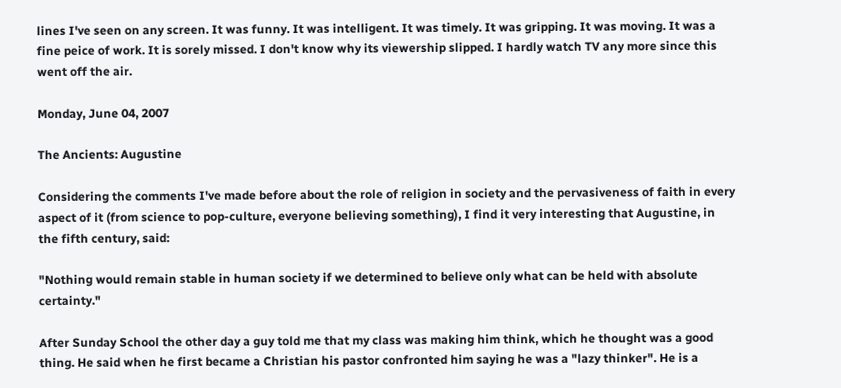lines I've seen on any screen. It was funny. It was intelligent. It was timely. It was gripping. It was moving. It was a fine peice of work. It is sorely missed. I don't know why its viewership slipped. I hardly watch TV any more since this went off the air.

Monday, June 04, 2007

The Ancients: Augustine

Considering the comments I've made before about the role of religion in society and the pervasiveness of faith in every aspect of it (from science to pop-culture, everyone believing something), I find it very interesting that Augustine, in the fifth century, said:

"Nothing would remain stable in human society if we determined to believe only what can be held with absolute certainty."

After Sunday School the other day a guy told me that my class was making him think, which he thought was a good thing. He said when he first became a Christian his pastor confronted him saying he was a "lazy thinker". He is a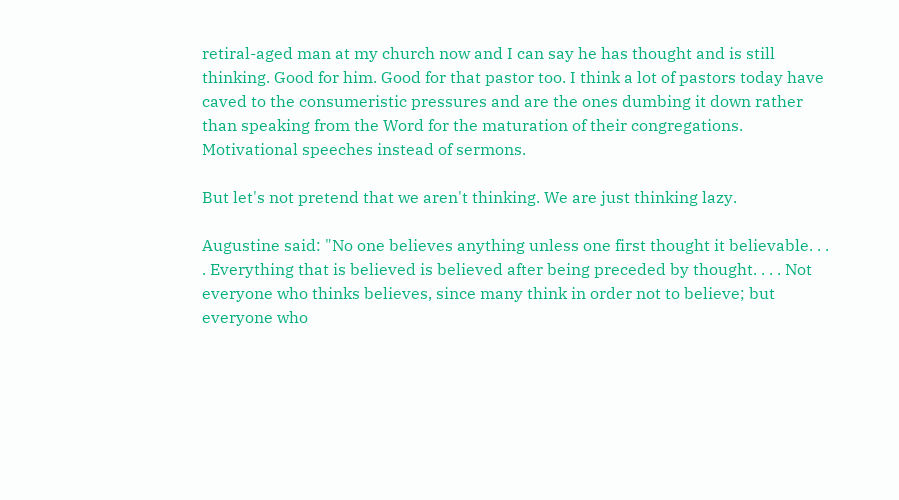retiral-aged man at my church now and I can say he has thought and is still thinking. Good for him. Good for that pastor too. I think a lot of pastors today have caved to the consumeristic pressures and are the ones dumbing it down rather than speaking from the Word for the maturation of their congregations. Motivational speeches instead of sermons.

But let's not pretend that we aren't thinking. We are just thinking lazy.

Augustine said: "No one believes anything unless one first thought it believable. . . . Everything that is believed is believed after being preceded by thought. . . . Not everyone who thinks believes, since many think in order not to believe; but everyone who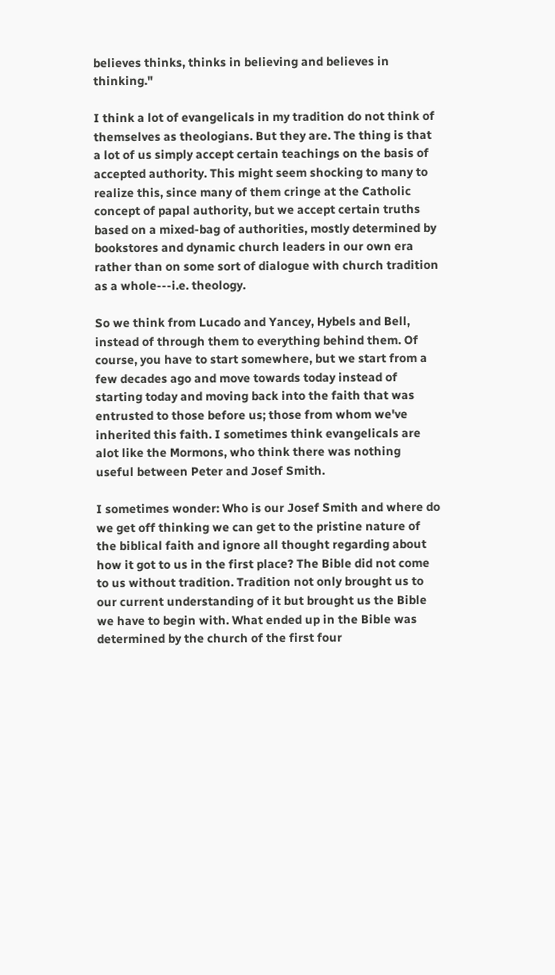believes thinks, thinks in believing and believes in thinking."

I think a lot of evangelicals in my tradition do not think of themselves as theologians. But they are. The thing is that a lot of us simply accept certain teachings on the basis of accepted authority. This might seem shocking to many to realize this, since many of them cringe at the Catholic concept of papal authority, but we accept certain truths based on a mixed-bag of authorities, mostly determined by bookstores and dynamic church leaders in our own era rather than on some sort of dialogue with church tradition as a whole---i.e. theology.

So we think from Lucado and Yancey, Hybels and Bell, instead of through them to everything behind them. Of course, you have to start somewhere, but we start from a few decades ago and move towards today instead of starting today and moving back into the faith that was entrusted to those before us; those from whom we've inherited this faith. I sometimes think evangelicals are alot like the Mormons, who think there was nothing useful between Peter and Josef Smith.

I sometimes wonder: Who is our Josef Smith and where do we get off thinking we can get to the pristine nature of the biblical faith and ignore all thought regarding about how it got to us in the first place? The Bible did not come to us without tradition. Tradition not only brought us to our current understanding of it but brought us the Bible we have to begin with. What ended up in the Bible was determined by the church of the first four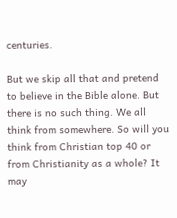centuries.

But we skip all that and pretend to believe in the Bible alone. But there is no such thing. We all think from somewhere. So will you think from Christian top 40 or from Christianity as a whole? It may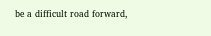be a difficult road forward,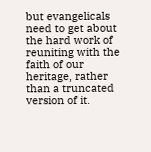but evangelicals need to get about the hard work of reuniting with the faith of our heritage, rather than a truncated version of it.